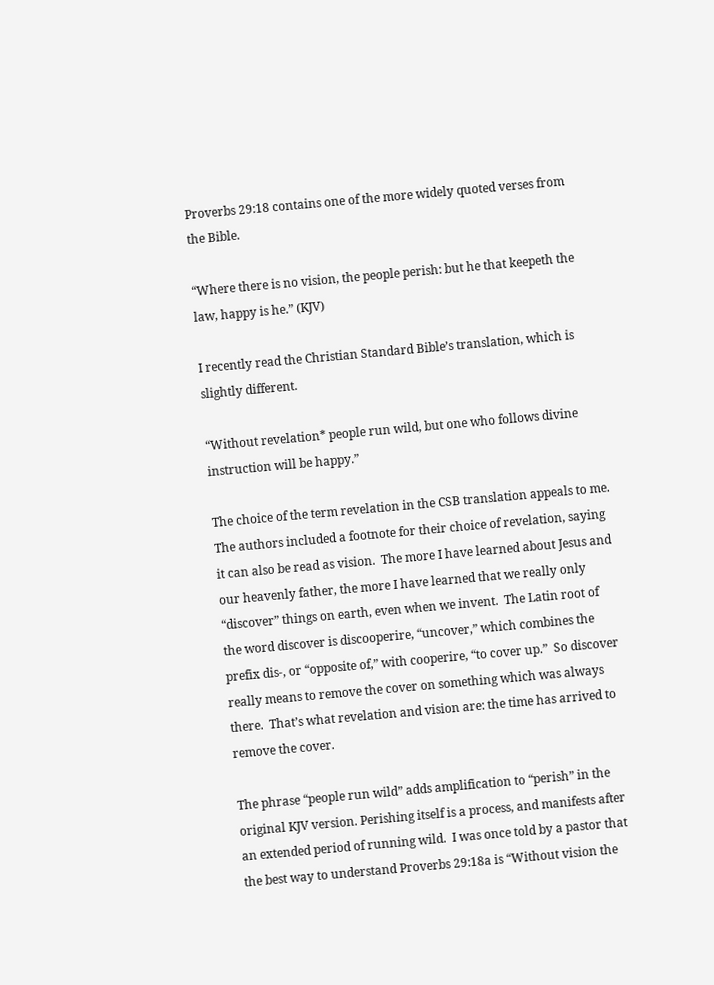Proverbs 29:18 contains one of the more widely quoted verses from the Bible.

“Where there is no vision, the people perish: but he that keepeth the law, happy is he.” (KJV)

I recently read the Christian Standard Bible’s translation, which is slightly different.

“Without revelation* people run wild, but one who follows divine instruction will be happy.”

The choice of the term revelation in the CSB translation appeals to me.  The authors included a footnote for their choice of revelation, saying it can also be read as vision.  The more I have learned about Jesus and our heavenly father, the more I have learned that we really only “discover” things on earth, even when we invent.  The Latin root of the word discover is discooperire, “uncover,” which combines the prefix dis-, or “opposite of,” with cooperire, “to cover up.”  So discover really means to remove the cover on something which was always there.  That’s what revelation and vision are: the time has arrived to remove the cover.

The phrase “people run wild” adds amplification to “perish” in the original KJV version. Perishing itself is a process, and manifests after an extended period of running wild.  I was once told by a pastor that the best way to understand Proverbs 29:18a is “Without vision the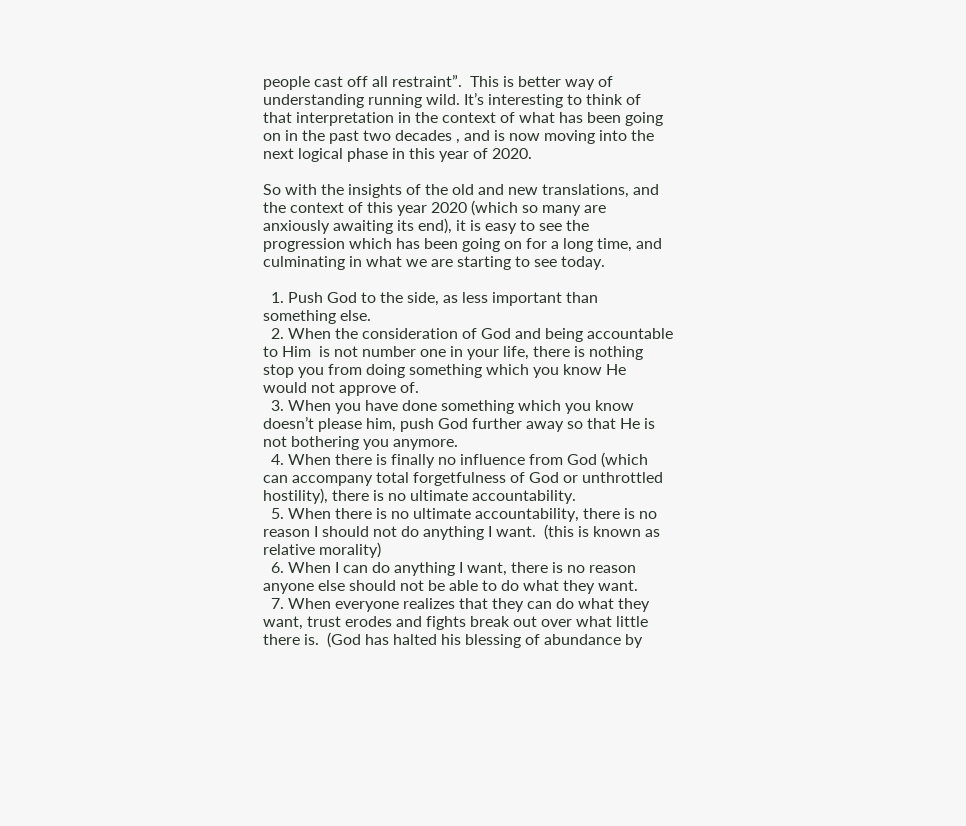people cast off all restraint”.  This is better way of understanding running wild. It’s interesting to think of that interpretation in the context of what has been going on in the past two decades , and is now moving into the next logical phase in this year of 2020.

So with the insights of the old and new translations, and the context of this year 2020 (which so many are anxiously awaiting its end), it is easy to see the progression which has been going on for a long time, and culminating in what we are starting to see today.

  1. Push God to the side, as less important than something else.
  2. When the consideration of God and being accountable to Him  is not number one in your life, there is nothing stop you from doing something which you know He would not approve of.
  3. When you have done something which you know doesn’t please him, push God further away so that He is not bothering you anymore.
  4. When there is finally no influence from God (which can accompany total forgetfulness of God or unthrottled hostility), there is no ultimate accountability.
  5. When there is no ultimate accountability, there is no reason I should not do anything I want.  (this is known as relative morality)
  6. When I can do anything I want, there is no reason anyone else should not be able to do what they want.
  7. When everyone realizes that they can do what they want, trust erodes and fights break out over what little there is.  (God has halted his blessing of abundance by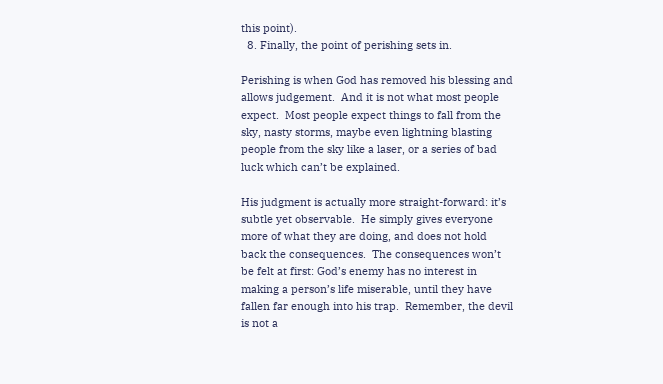this point).
  8. Finally, the point of perishing sets in.

Perishing is when God has removed his blessing and allows judgement.  And it is not what most people expect.  Most people expect things to fall from the sky, nasty storms, maybe even lightning blasting people from the sky like a laser, or a series of bad luck which can’t be explained.

His judgment is actually more straight-forward: it’s subtle yet observable.  He simply gives everyone more of what they are doing, and does not hold back the consequences.  The consequences won’t be felt at first: God’s enemy has no interest in making a person’s life miserable, until they have fallen far enough into his trap.  Remember, the devil is not a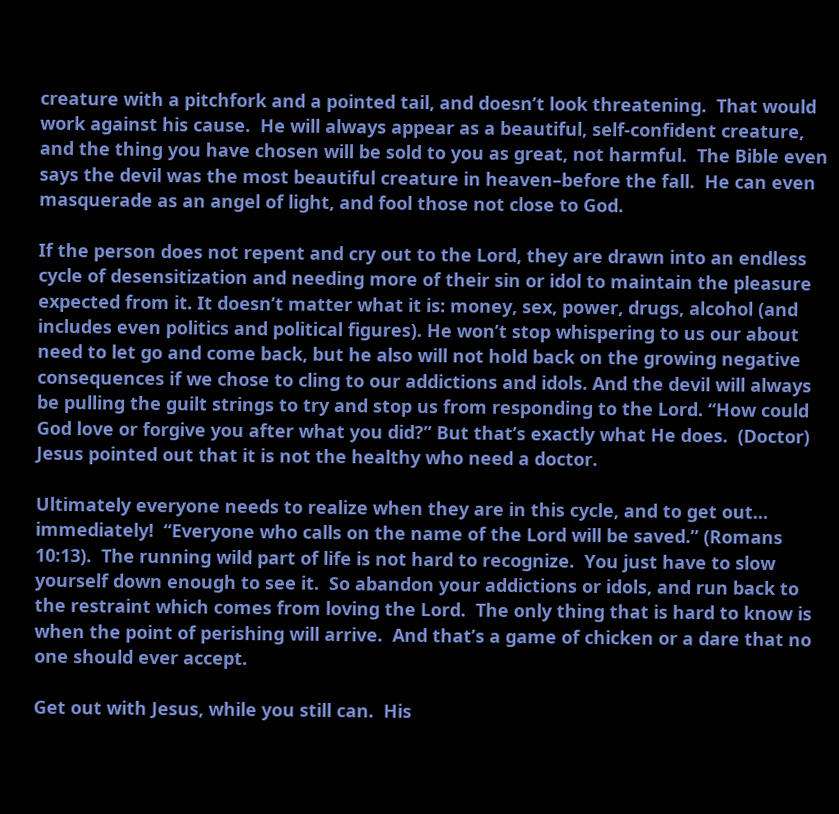creature with a pitchfork and a pointed tail, and doesn’t look threatening.  That would work against his cause.  He will always appear as a beautiful, self-confident creature, and the thing you have chosen will be sold to you as great, not harmful.  The Bible even says the devil was the most beautiful creature in heaven–before the fall.  He can even masquerade as an angel of light, and fool those not close to God.

If the person does not repent and cry out to the Lord, they are drawn into an endless cycle of desensitization and needing more of their sin or idol to maintain the pleasure expected from it. It doesn’t matter what it is: money, sex, power, drugs, alcohol (and includes even politics and political figures). He won’t stop whispering to us our about need to let go and come back, but he also will not hold back on the growing negative consequences if we chose to cling to our addictions and idols. And the devil will always be pulling the guilt strings to try and stop us from responding to the Lord. “How could God love or forgive you after what you did?” But that’s exactly what He does.  (Doctor) Jesus pointed out that it is not the healthy who need a doctor.

Ultimately everyone needs to realize when they are in this cycle, and to get out… immediately!  “Everyone who calls on the name of the Lord will be saved.” (Romans 10:13).  The running wild part of life is not hard to recognize.  You just have to slow yourself down enough to see it.  So abandon your addictions or idols, and run back to the restraint which comes from loving the Lord.  The only thing that is hard to know is when the point of perishing will arrive.  And that’s a game of chicken or a dare that no one should ever accept.

Get out with Jesus, while you still can.  His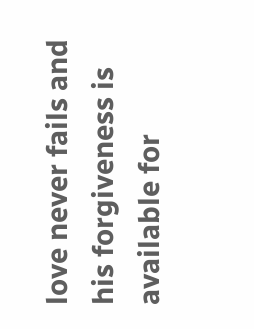love never fails and his forgiveness is available for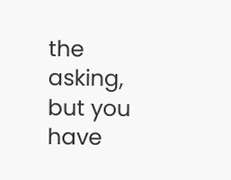the asking, but you have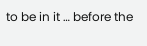to be in it … before the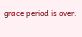grace period is over.